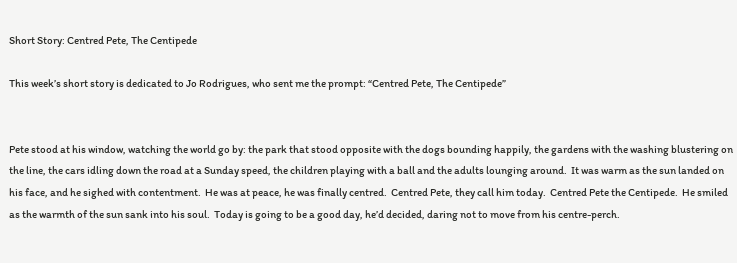Short Story: Centred Pete, The Centipede

This week’s short story is dedicated to Jo Rodrigues, who sent me the prompt: “Centred Pete, The Centipede”


Pete stood at his window, watching the world go by: the park that stood opposite with the dogs bounding happily, the gardens with the washing blustering on the line, the cars idling down the road at a Sunday speed, the children playing with a ball and the adults lounging around.  It was warm as the sun landed on his face, and he sighed with contentment.  He was at peace, he was finally centred.  Centred Pete, they call him today.  Centred Pete the Centipede.  He smiled as the warmth of the sun sank into his soul.  Today is going to be a good day, he’d decided, daring not to move from his centre-perch.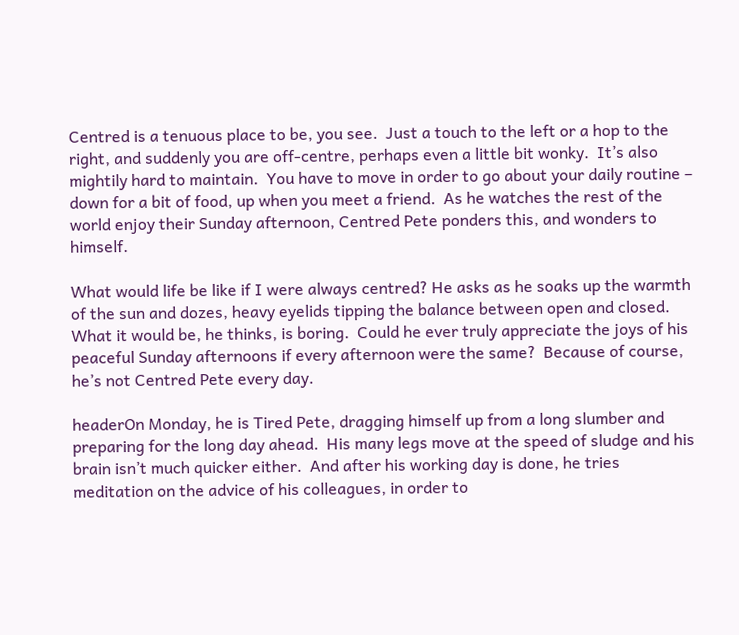Centred is a tenuous place to be, you see.  Just a touch to the left or a hop to the right, and suddenly you are off-centre, perhaps even a little bit wonky.  It’s also mightily hard to maintain.  You have to move in order to go about your daily routine – down for a bit of food, up when you meet a friend.  As he watches the rest of the world enjoy their Sunday afternoon, Centred Pete ponders this, and wonders to himself.

What would life be like if I were always centred? He asks as he soaks up the warmth of the sun and dozes, heavy eyelids tipping the balance between open and closed.  What it would be, he thinks, is boring.  Could he ever truly appreciate the joys of his peaceful Sunday afternoons if every afternoon were the same?  Because of course, he’s not Centred Pete every day.

headerOn Monday, he is Tired Pete, dragging himself up from a long slumber and preparing for the long day ahead.  His many legs move at the speed of sludge and his brain isn’t much quicker either.  And after his working day is done, he tries meditation on the advice of his colleagues, in order to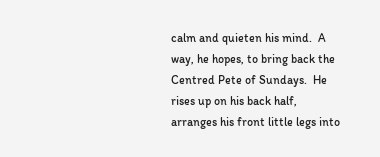calm and quieten his mind.  A way, he hopes, to bring back the Centred Pete of Sundays.  He rises up on his back half, arranges his front little legs into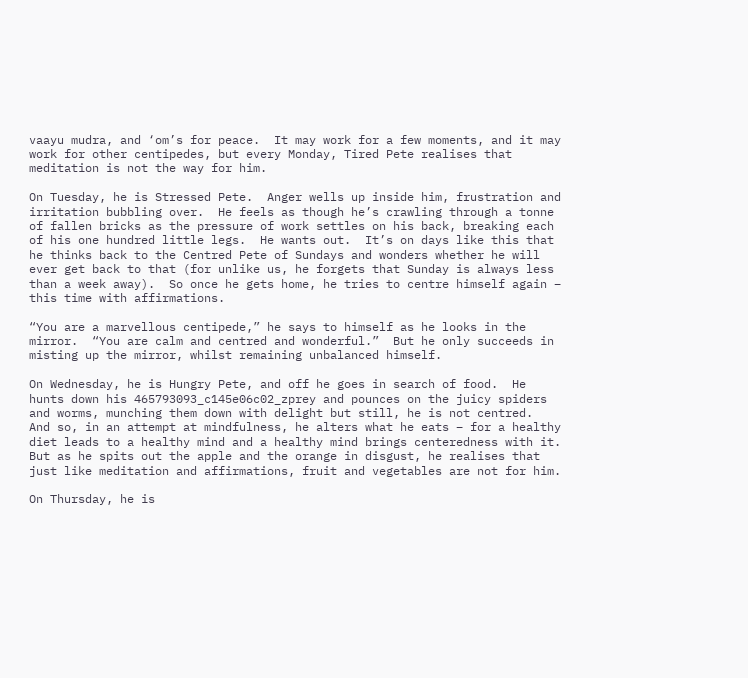vaayu mudra, and ‘om’s for peace.  It may work for a few moments, and it may work for other centipedes, but every Monday, Tired Pete realises that meditation is not the way for him.

On Tuesday, he is Stressed Pete.  Anger wells up inside him, frustration and irritation bubbling over.  He feels as though he’s crawling through a tonne of fallen bricks as the pressure of work settles on his back, breaking each of his one hundred little legs.  He wants out.  It’s on days like this that he thinks back to the Centred Pete of Sundays and wonders whether he will ever get back to that (for unlike us, he forgets that Sunday is always less than a week away).  So once he gets home, he tries to centre himself again – this time with affirmations.

“You are a marvellous centipede,” he says to himself as he looks in the mirror.  “You are calm and centred and wonderful.”  But he only succeeds in misting up the mirror, whilst remaining unbalanced himself.

On Wednesday, he is Hungry Pete, and off he goes in search of food.  He hunts down his 465793093_c145e06c02_zprey and pounces on the juicy spiders and worms, munching them down with delight but still, he is not centred.  And so, in an attempt at mindfulness, he alters what he eats – for a healthy diet leads to a healthy mind and a healthy mind brings centeredness with it.  But as he spits out the apple and the orange in disgust, he realises that just like meditation and affirmations, fruit and vegetables are not for him.

On Thursday, he is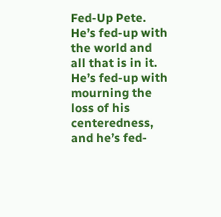Fed-Up Pete.  He’s fed-up with the world and all that is in it.  He’s fed-up with mourning the loss of his centeredness, and he’s fed-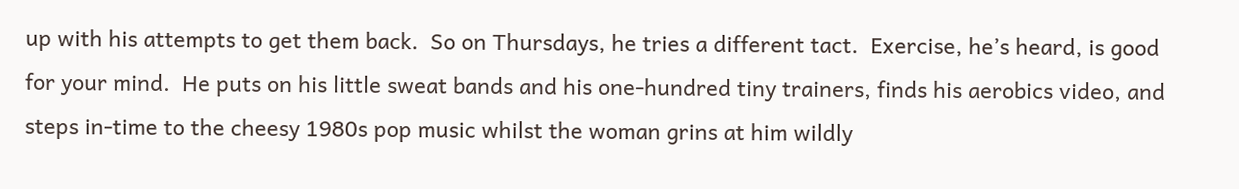up with his attempts to get them back.  So on Thursdays, he tries a different tact.  Exercise, he’s heard, is good for your mind.  He puts on his little sweat bands and his one-hundred tiny trainers, finds his aerobics video, and steps in-time to the cheesy 1980s pop music whilst the woman grins at him wildly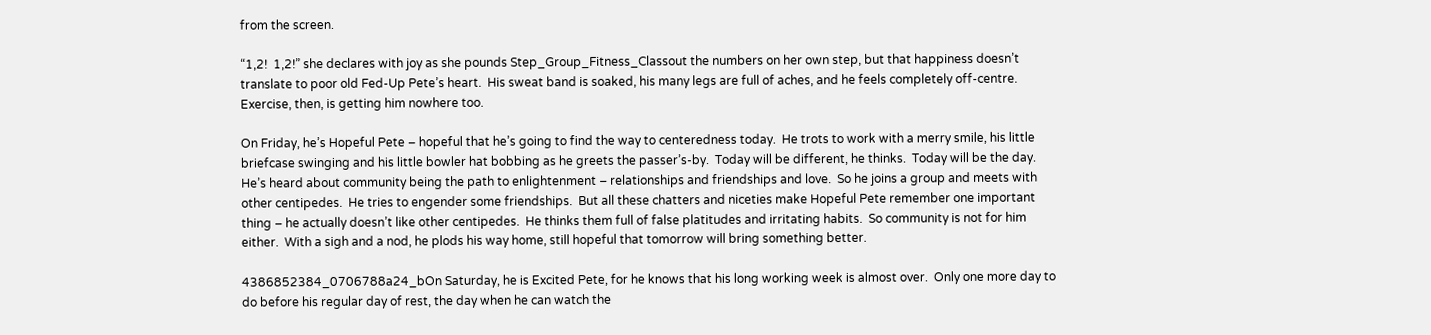from the screen.

“1,2!  1,2!” she declares with joy as she pounds Step_Group_Fitness_Classout the numbers on her own step, but that happiness doesn’t translate to poor old Fed-Up Pete’s heart.  His sweat band is soaked, his many legs are full of aches, and he feels completely off-centre.  Exercise, then, is getting him nowhere too.

On Friday, he’s Hopeful Pete – hopeful that he’s going to find the way to centeredness today.  He trots to work with a merry smile, his little briefcase swinging and his little bowler hat bobbing as he greets the passer’s-by.  Today will be different, he thinks.  Today will be the day.  He’s heard about community being the path to enlightenment – relationships and friendships and love.  So he joins a group and meets with other centipedes.  He tries to engender some friendships.  But all these chatters and niceties make Hopeful Pete remember one important thing – he actually doesn’t like other centipedes.  He thinks them full of false platitudes and irritating habits.  So community is not for him either.  With a sigh and a nod, he plods his way home, still hopeful that tomorrow will bring something better.

4386852384_0706788a24_bOn Saturday, he is Excited Pete, for he knows that his long working week is almost over.  Only one more day to do before his regular day of rest, the day when he can watch the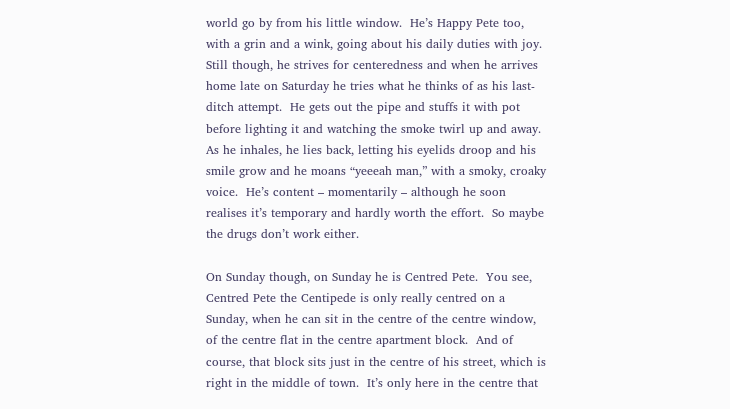world go by from his little window.  He’s Happy Pete too, with a grin and a wink, going about his daily duties with joy.  Still though, he strives for centeredness and when he arrives home late on Saturday he tries what he thinks of as his last-ditch attempt.  He gets out the pipe and stuffs it with pot before lighting it and watching the smoke twirl up and away.  As he inhales, he lies back, letting his eyelids droop and his smile grow and he moans “yeeeah man,” with a smoky, croaky voice.  He’s content – momentarily – although he soon realises it’s temporary and hardly worth the effort.  So maybe the drugs don’t work either.

On Sunday though, on Sunday he is Centred Pete.  You see, Centred Pete the Centipede is only really centred on a Sunday, when he can sit in the centre of the centre window, of the centre flat in the centre apartment block.  And of course, that block sits just in the centre of his street, which is right in the middle of town.  It’s only here in the centre that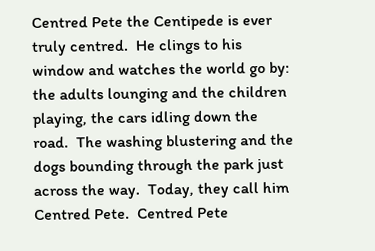Centred Pete the Centipede is ever truly centred.  He clings to his window and watches the world go by: the adults lounging and the children playing, the cars idling down the road.  The washing blustering and the dogs bounding through the park just across the way.  Today, they call him Centred Pete.  Centred Pete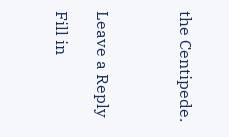the Centipede.



Leave a Reply

Fill in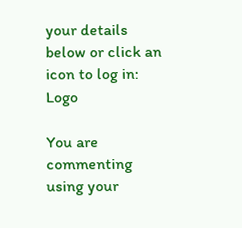your details below or click an icon to log in: Logo

You are commenting using your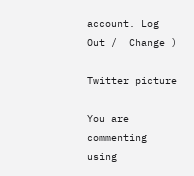account. Log Out /  Change )

Twitter picture

You are commenting using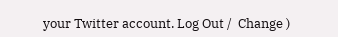your Twitter account. Log Out /  Change )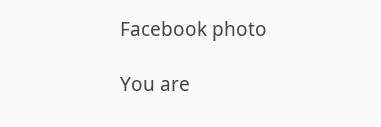Facebook photo

You are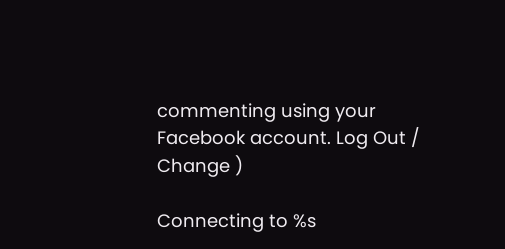commenting using your Facebook account. Log Out /  Change )

Connecting to %s